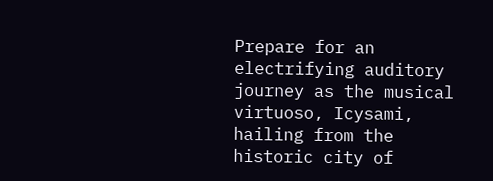Prepare for an electrifying auditory journey as the musical virtuoso, Icysami, hailing from the historic city of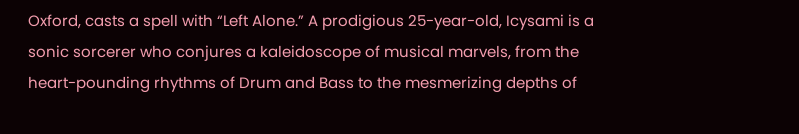Oxford, casts a spell with “Left Alone.” A prodigious 25-year-old, Icysami is a sonic sorcerer who conjures a kaleidoscope of musical marvels, from the heart-pounding rhythms of Drum and Bass to the mesmerizing depths of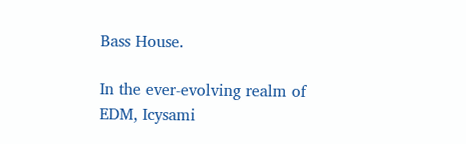Bass House.

In the ever-evolving realm of EDM, Icysami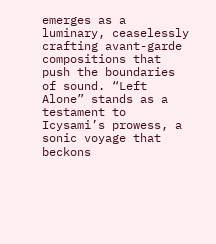emerges as a luminary, ceaselessly crafting avant-garde compositions that push the boundaries of sound. “Left Alone” stands as a testament to Icysami’s prowess, a sonic voyage that beckons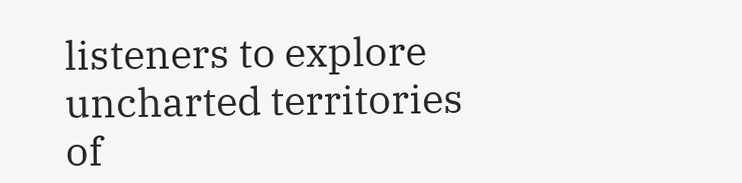listeners to explore uncharted territories of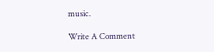music.

Write A Comment